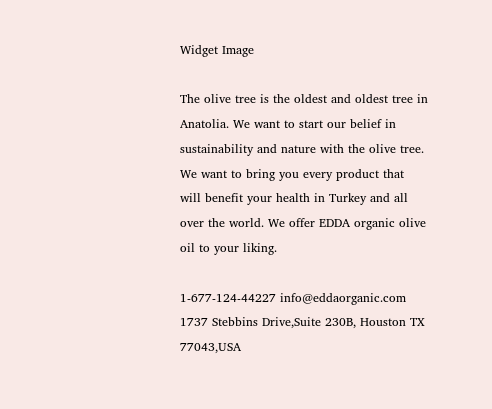Widget Image

The olive tree is the oldest and oldest tree in Anatolia. We want to start our belief in sustainability and nature with the olive tree. We want to bring you every product that will benefit your health in Turkey and all over the world. We offer EDDA organic olive oil to your liking.

1-677-124-44227 info@eddaorganic.com 1737 Stebbins Drive,Suite 230B, Houston TX 77043,USA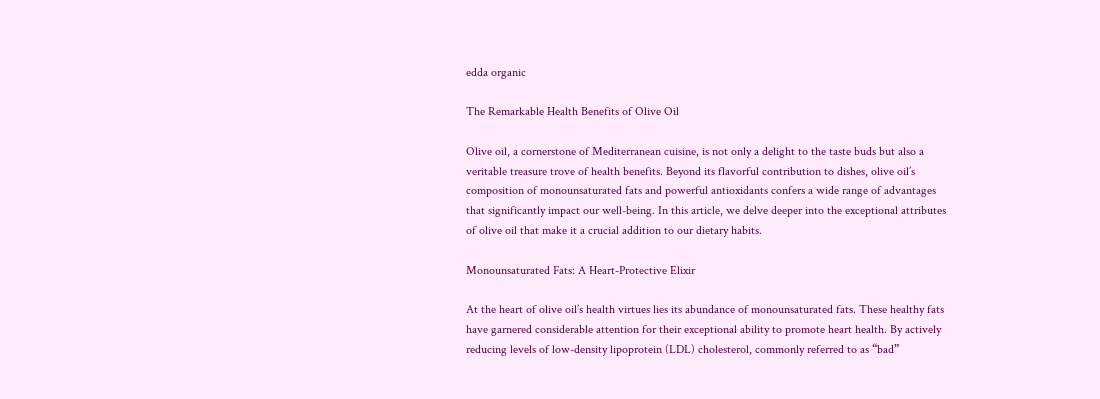edda organic

The Remarkable Health Benefits of Olive Oil

Olive oil, a cornerstone of Mediterranean cuisine, is not only a delight to the taste buds but also a veritable treasure trove of health benefits. Beyond its flavorful contribution to dishes, olive oil’s composition of monounsaturated fats and powerful antioxidants confers a wide range of advantages that significantly impact our well-being. In this article, we delve deeper into the exceptional attributes of olive oil that make it a crucial addition to our dietary habits.

Monounsaturated Fats: A Heart-Protective Elixir

At the heart of olive oil’s health virtues lies its abundance of monounsaturated fats. These healthy fats have garnered considerable attention for their exceptional ability to promote heart health. By actively reducing levels of low-density lipoprotein (LDL) cholesterol, commonly referred to as “bad”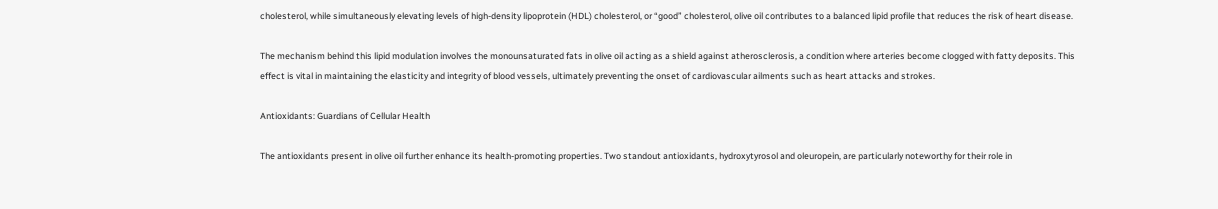cholesterol, while simultaneously elevating levels of high-density lipoprotein (HDL) cholesterol, or “good” cholesterol, olive oil contributes to a balanced lipid profile that reduces the risk of heart disease.

The mechanism behind this lipid modulation involves the monounsaturated fats in olive oil acting as a shield against atherosclerosis, a condition where arteries become clogged with fatty deposits. This effect is vital in maintaining the elasticity and integrity of blood vessels, ultimately preventing the onset of cardiovascular ailments such as heart attacks and strokes.

Antioxidants: Guardians of Cellular Health

The antioxidants present in olive oil further enhance its health-promoting properties. Two standout antioxidants, hydroxytyrosol and oleuropein, are particularly noteworthy for their role in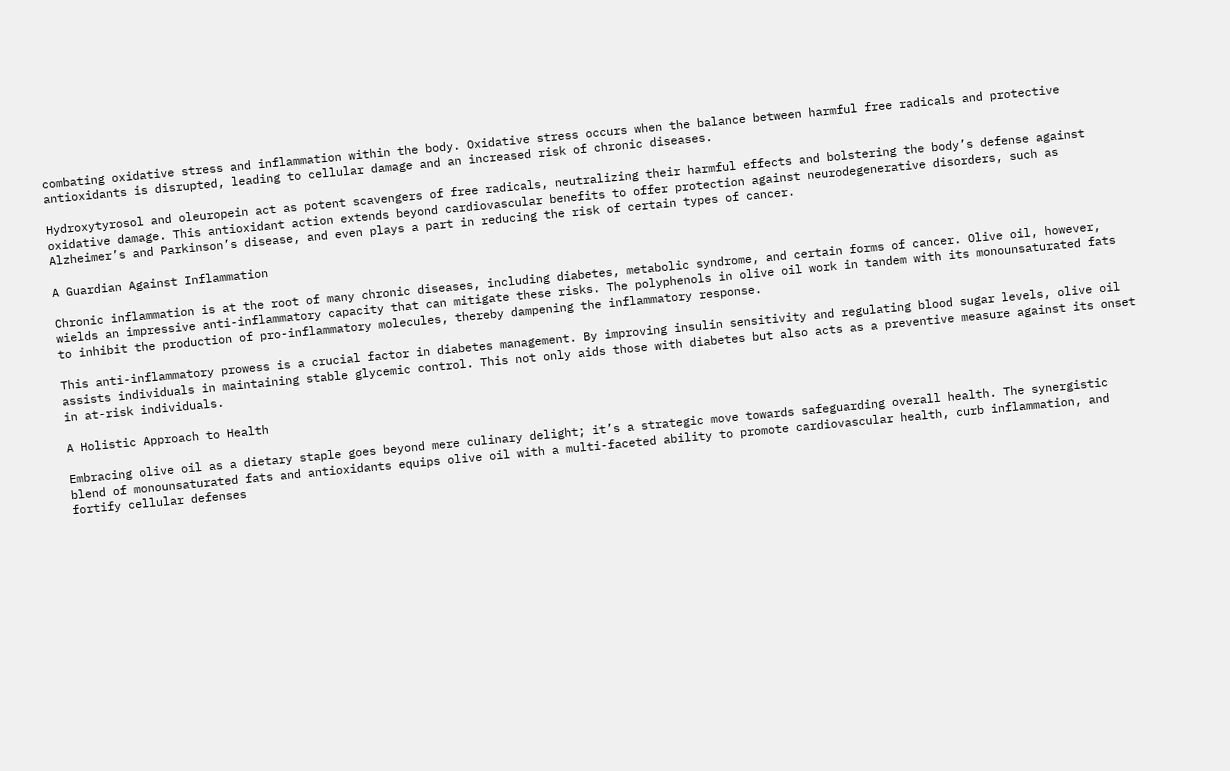combating oxidative stress and inflammation within the body. Oxidative stress occurs when the balance between harmful free radicals and protective antioxidants is disrupted, leading to cellular damage and an increased risk of chronic diseases.

Hydroxytyrosol and oleuropein act as potent scavengers of free radicals, neutralizing their harmful effects and bolstering the body’s defense against oxidative damage. This antioxidant action extends beyond cardiovascular benefits to offer protection against neurodegenerative disorders, such as Alzheimer’s and Parkinson’s disease, and even plays a part in reducing the risk of certain types of cancer.

A Guardian Against Inflammation

Chronic inflammation is at the root of many chronic diseases, including diabetes, metabolic syndrome, and certain forms of cancer. Olive oil, however, wields an impressive anti-inflammatory capacity that can mitigate these risks. The polyphenols in olive oil work in tandem with its monounsaturated fats to inhibit the production of pro-inflammatory molecules, thereby dampening the inflammatory response.

This anti-inflammatory prowess is a crucial factor in diabetes management. By improving insulin sensitivity and regulating blood sugar levels, olive oil assists individuals in maintaining stable glycemic control. This not only aids those with diabetes but also acts as a preventive measure against its onset in at-risk individuals.

A Holistic Approach to Health

Embracing olive oil as a dietary staple goes beyond mere culinary delight; it’s a strategic move towards safeguarding overall health. The synergistic blend of monounsaturated fats and antioxidants equips olive oil with a multi-faceted ability to promote cardiovascular health, curb inflammation, and fortify cellular defenses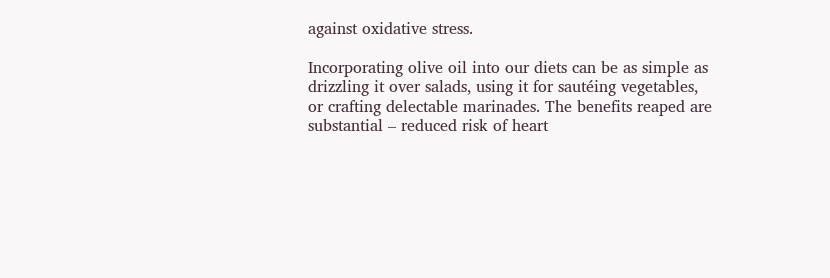against oxidative stress.

Incorporating olive oil into our diets can be as simple as drizzling it over salads, using it for sautéing vegetables, or crafting delectable marinades. The benefits reaped are substantial – reduced risk of heart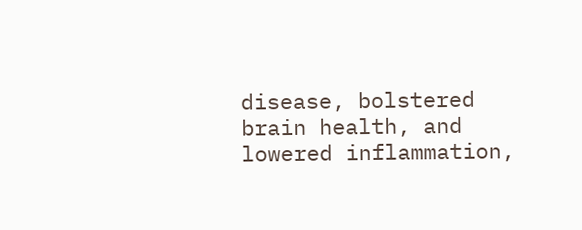disease, bolstered brain health, and lowered inflammation,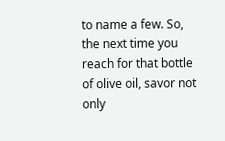to name a few. So, the next time you reach for that bottle of olive oil, savor not only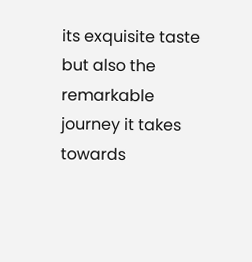its exquisite taste but also the remarkable journey it takes towards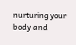nurturing your body and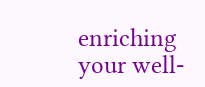enriching your well-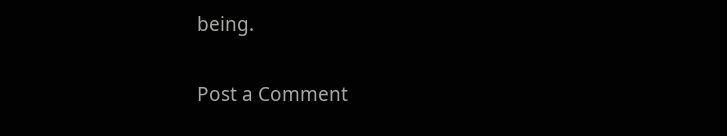being.

Post a Comment